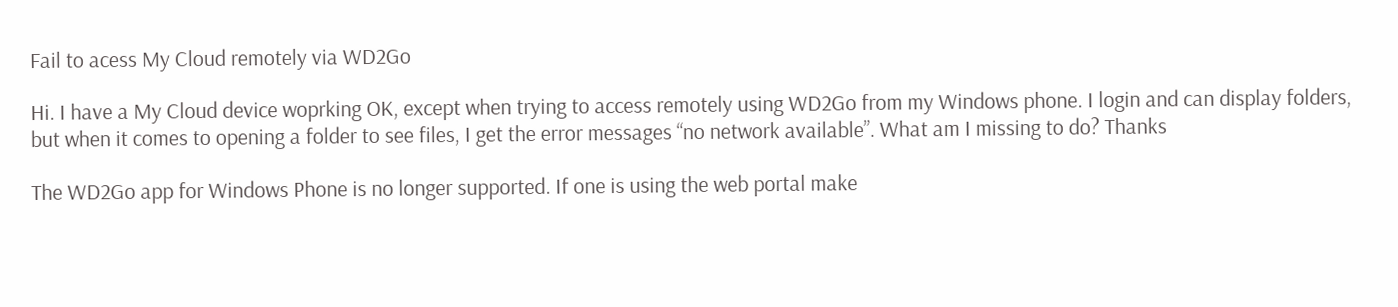Fail to acess My Cloud remotely via WD2Go

Hi. I have a My Cloud device woprking OK, except when trying to access remotely using WD2Go from my Windows phone. I login and can display folders, but when it comes to opening a folder to see files, I get the error messages “no network available”. What am I missing to do? Thanks

The WD2Go app for Windows Phone is no longer supported. If one is using the web portal make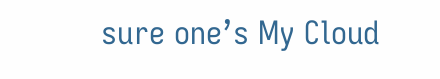sure one’s My Cloud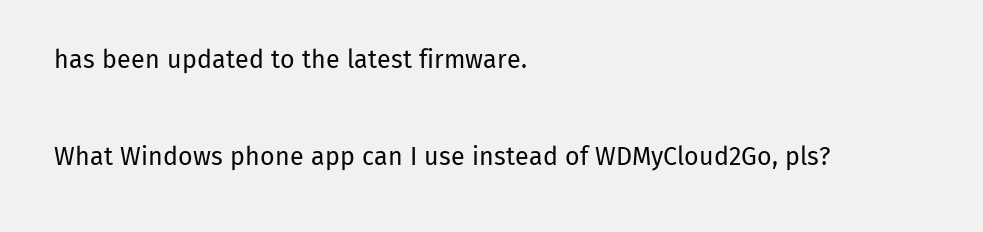has been updated to the latest firmware.

What Windows phone app can I use instead of WDMyCloud2Go, pls?